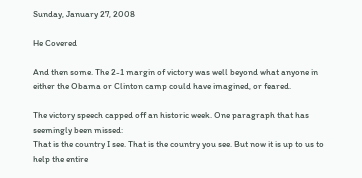Sunday, January 27, 2008

He Covered

And then some. The 2-1 margin of victory was well beyond what anyone in either the Obama or Clinton camp could have imagined, or feared.

The victory speech capped off an historic week. One paragraph that has seemingly been missed:
That is the country I see. That is the country you see. But now it is up to us to help the entire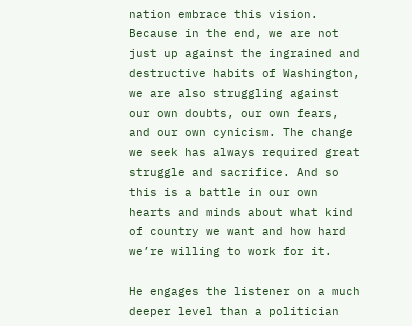nation embrace this vision. Because in the end, we are not just up against the ingrained and destructive habits of Washington, we are also struggling against our own doubts, our own fears, and our own cynicism. The change we seek has always required great struggle and sacrifice. And so this is a battle in our own hearts and minds about what kind of country we want and how hard we’re willing to work for it.

He engages the listener on a much deeper level than a politician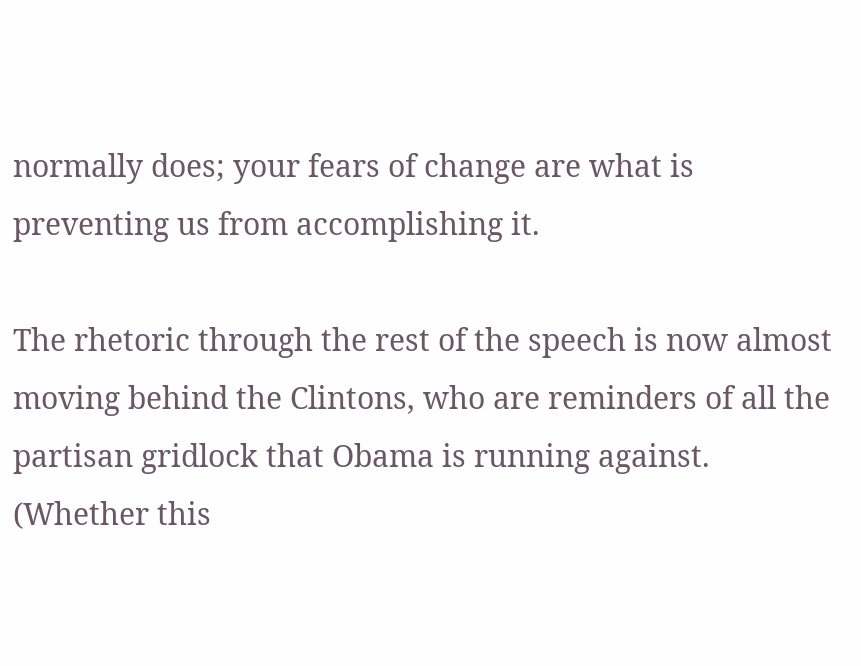normally does; your fears of change are what is preventing us from accomplishing it.

The rhetoric through the rest of the speech is now almost moving behind the Clintons, who are reminders of all the partisan gridlock that Obama is running against. (Whether this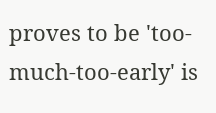proves to be 'too-much-too-early' is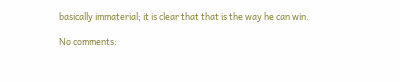basically immaterial; it is clear that that is the way he can win.

No comments: